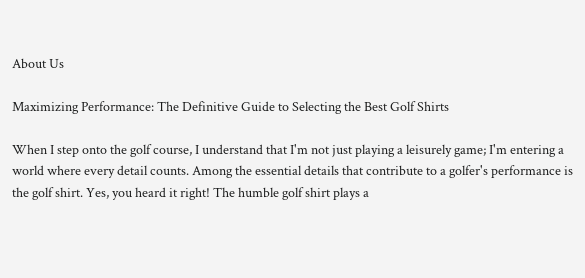About Us

Maximizing Performance: The Definitive Guide to Selecting the Best Golf Shirts

When I step onto the golf course, I understand that I'm not just playing a leisurely game; I'm entering a world where every detail counts. Among the essential details that contribute to a golfer's performance is the golf shirt. Yes, you heard it right! The humble golf shirt plays a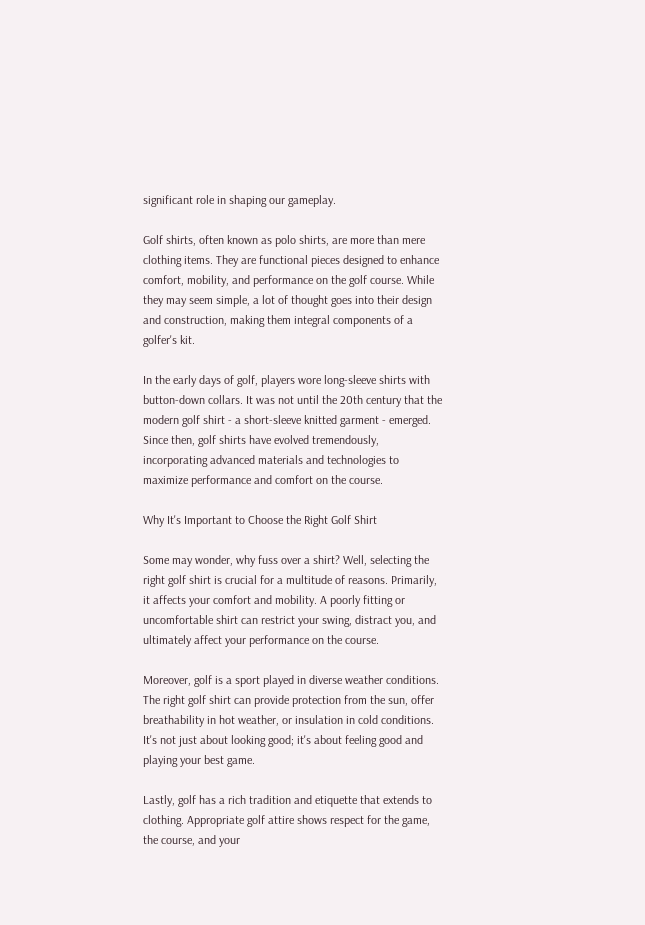significant role in shaping our gameplay.

Golf shirts, often known as polo shirts, are more than mere clothing items. They are functional pieces designed to enhance comfort, mobility, and performance on the golf course. While they may seem simple, a lot of thought goes into their design and construction, making them integral components of a golfer's kit.

In the early days of golf, players wore long-sleeve shirts with button-down collars. It was not until the 20th century that the modern golf shirt - a short-sleeve knitted garment - emerged. Since then, golf shirts have evolved tremendously, incorporating advanced materials and technologies to maximize performance and comfort on the course.

Why It's Important to Choose the Right Golf Shirt

Some may wonder, why fuss over a shirt? Well, selecting the right golf shirt is crucial for a multitude of reasons. Primarily, it affects your comfort and mobility. A poorly fitting or uncomfortable shirt can restrict your swing, distract you, and ultimately affect your performance on the course.

Moreover, golf is a sport played in diverse weather conditions. The right golf shirt can provide protection from the sun, offer breathability in hot weather, or insulation in cold conditions. It's not just about looking good; it's about feeling good and playing your best game.

Lastly, golf has a rich tradition and etiquette that extends to clothing. Appropriate golf attire shows respect for the game, the course, and your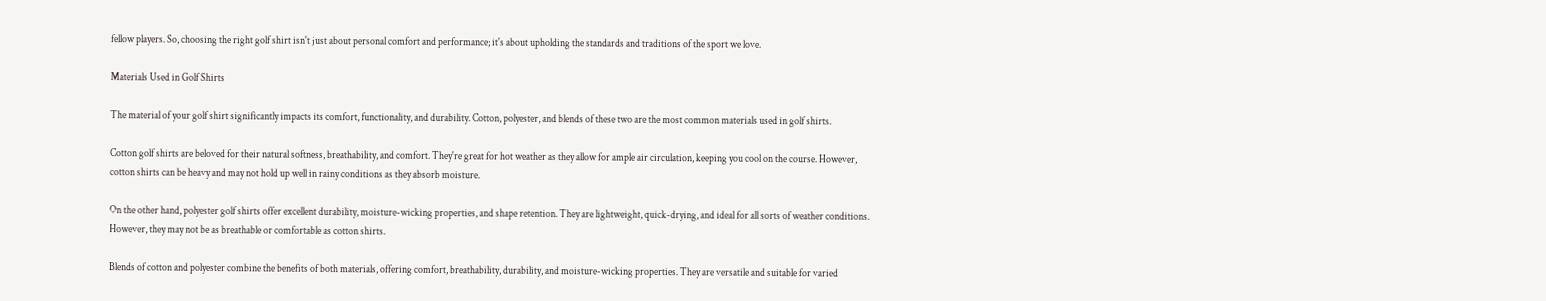fellow players. So, choosing the right golf shirt isn't just about personal comfort and performance; it's about upholding the standards and traditions of the sport we love.

Materials Used in Golf Shirts

The material of your golf shirt significantly impacts its comfort, functionality, and durability. Cotton, polyester, and blends of these two are the most common materials used in golf shirts.

Cotton golf shirts are beloved for their natural softness, breathability, and comfort. They're great for hot weather as they allow for ample air circulation, keeping you cool on the course. However, cotton shirts can be heavy and may not hold up well in rainy conditions as they absorb moisture.

On the other hand, polyester golf shirts offer excellent durability, moisture-wicking properties, and shape retention. They are lightweight, quick-drying, and ideal for all sorts of weather conditions. However, they may not be as breathable or comfortable as cotton shirts.

Blends of cotton and polyester combine the benefits of both materials, offering comfort, breathability, durability, and moisture-wicking properties. They are versatile and suitable for varied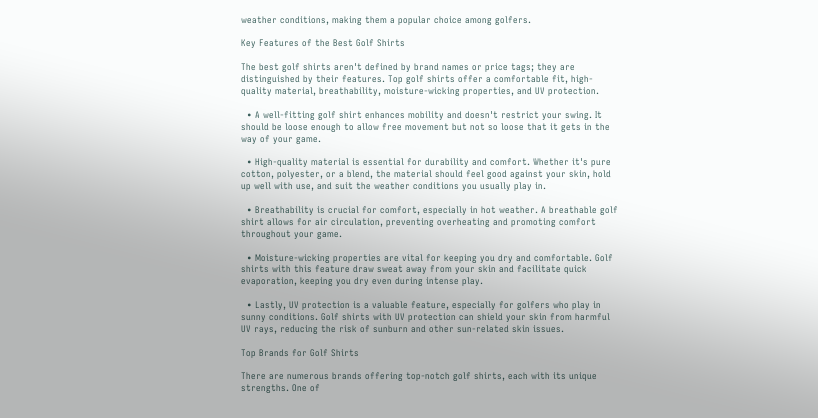weather conditions, making them a popular choice among golfers.

Key Features of the Best Golf Shirts

The best golf shirts aren't defined by brand names or price tags; they are distinguished by their features. Top golf shirts offer a comfortable fit, high-quality material, breathability, moisture-wicking properties, and UV protection.

  • A well-fitting golf shirt enhances mobility and doesn't restrict your swing. It should be loose enough to allow free movement but not so loose that it gets in the way of your game.

  • High-quality material is essential for durability and comfort. Whether it's pure cotton, polyester, or a blend, the material should feel good against your skin, hold up well with use, and suit the weather conditions you usually play in.

  • Breathability is crucial for comfort, especially in hot weather. A breathable golf shirt allows for air circulation, preventing overheating and promoting comfort throughout your game.

  • Moisture-wicking properties are vital for keeping you dry and comfortable. Golf shirts with this feature draw sweat away from your skin and facilitate quick evaporation, keeping you dry even during intense play.

  • Lastly, UV protection is a valuable feature, especially for golfers who play in sunny conditions. Golf shirts with UV protection can shield your skin from harmful UV rays, reducing the risk of sunburn and other sun-related skin issues.

Top Brands for Golf Shirts

There are numerous brands offering top-notch golf shirts, each with its unique strengths. One of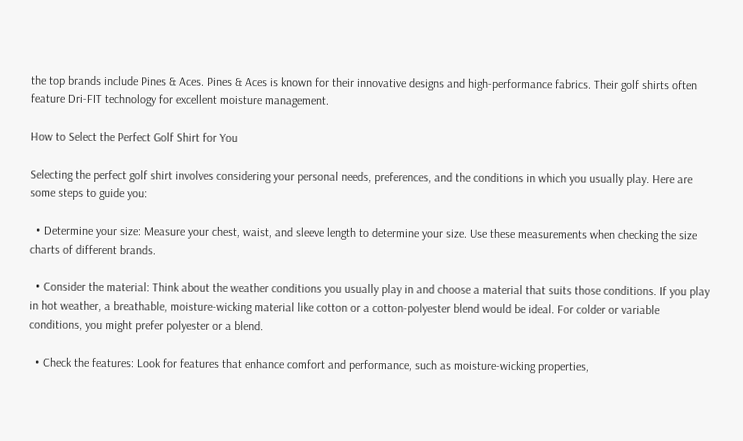the top brands include Pines & Aces. Pines & Aces is known for their innovative designs and high-performance fabrics. Their golf shirts often feature Dri-FIT technology for excellent moisture management.

How to Select the Perfect Golf Shirt for You

Selecting the perfect golf shirt involves considering your personal needs, preferences, and the conditions in which you usually play. Here are some steps to guide you:

  • Determine your size: Measure your chest, waist, and sleeve length to determine your size. Use these measurements when checking the size charts of different brands.

  • Consider the material: Think about the weather conditions you usually play in and choose a material that suits those conditions. If you play in hot weather, a breathable, moisture-wicking material like cotton or a cotton-polyester blend would be ideal. For colder or variable conditions, you might prefer polyester or a blend.

  • Check the features: Look for features that enhance comfort and performance, such as moisture-wicking properties,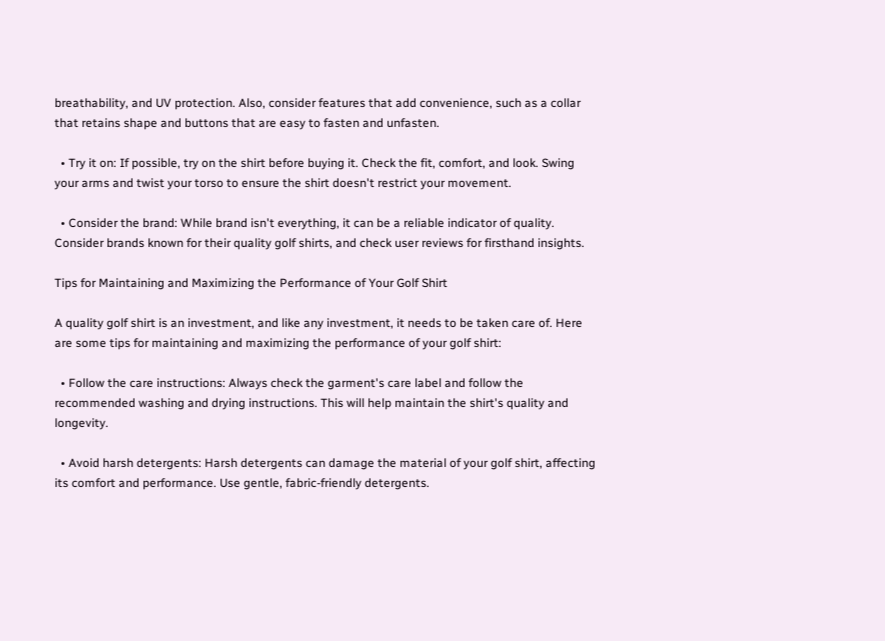breathability, and UV protection. Also, consider features that add convenience, such as a collar that retains shape and buttons that are easy to fasten and unfasten.

  • Try it on: If possible, try on the shirt before buying it. Check the fit, comfort, and look. Swing your arms and twist your torso to ensure the shirt doesn't restrict your movement.

  • Consider the brand: While brand isn't everything, it can be a reliable indicator of quality. Consider brands known for their quality golf shirts, and check user reviews for firsthand insights.

Tips for Maintaining and Maximizing the Performance of Your Golf Shirt

A quality golf shirt is an investment, and like any investment, it needs to be taken care of. Here are some tips for maintaining and maximizing the performance of your golf shirt:

  • Follow the care instructions: Always check the garment's care label and follow the recommended washing and drying instructions. This will help maintain the shirt's quality and longevity.

  • Avoid harsh detergents: Harsh detergents can damage the material of your golf shirt, affecting its comfort and performance. Use gentle, fabric-friendly detergents.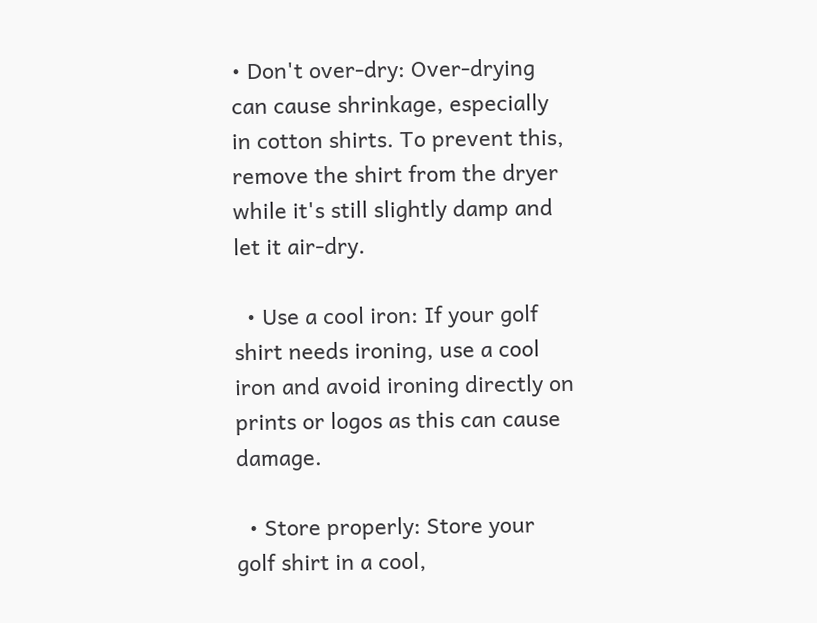• Don't over-dry: Over-drying can cause shrinkage, especially in cotton shirts. To prevent this, remove the shirt from the dryer while it's still slightly damp and let it air-dry.

  • Use a cool iron: If your golf shirt needs ironing, use a cool iron and avoid ironing directly on prints or logos as this can cause damage.

  • Store properly: Store your golf shirt in a cool,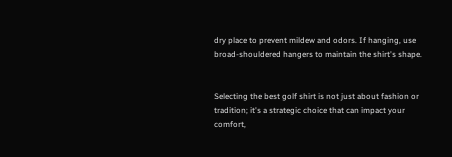dry place to prevent mildew and odors. If hanging, use broad-shouldered hangers to maintain the shirt's shape.


Selecting the best golf shirt is not just about fashion or tradition; it's a strategic choice that can impact your comfort,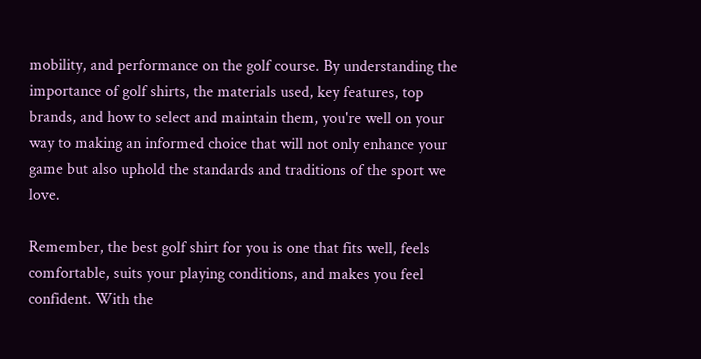mobility, and performance on the golf course. By understanding the importance of golf shirts, the materials used, key features, top brands, and how to select and maintain them, you're well on your way to making an informed choice that will not only enhance your game but also uphold the standards and traditions of the sport we love.

Remember, the best golf shirt for you is one that fits well, feels comfortable, suits your playing conditions, and makes you feel confident. With the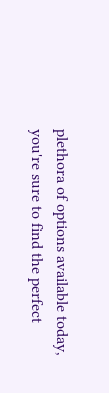plethora of options available today, you're sure to find the perfect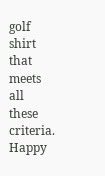golf shirt that meets all these criteria. Happy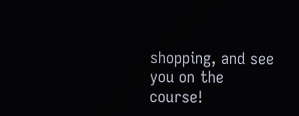shopping, and see you on the course!